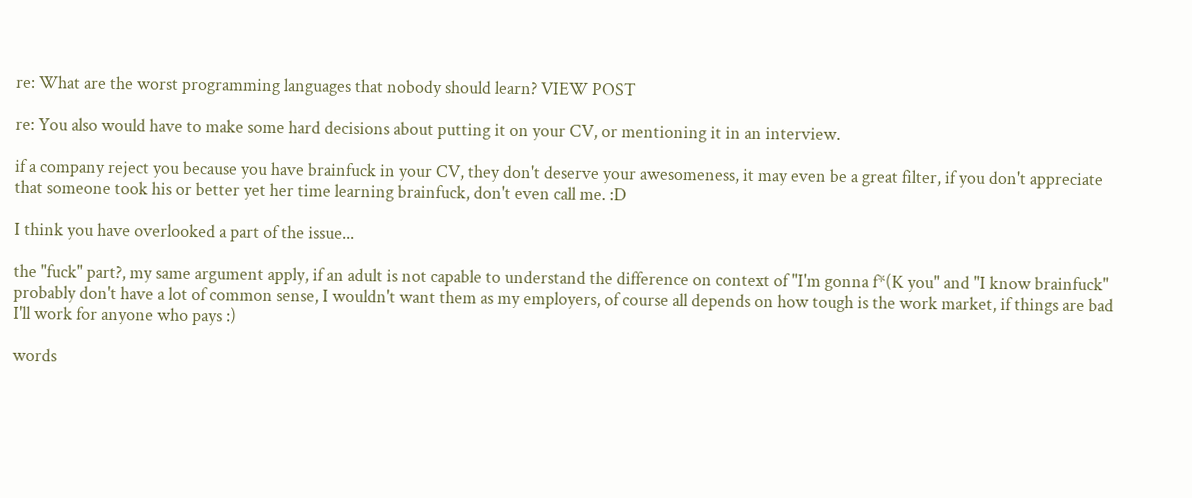re: What are the worst programming languages that nobody should learn? VIEW POST

re: You also would have to make some hard decisions about putting it on your CV, or mentioning it in an interview.

if a company reject you because you have brainfuck in your CV, they don't deserve your awesomeness, it may even be a great filter, if you don't appreciate that someone took his or better yet her time learning brainfuck, don't even call me. :D

I think you have overlooked a part of the issue...

the "fuck" part?, my same argument apply, if an adult is not capable to understand the difference on context of "I'm gonna f*(K you" and "I know brainfuck" probably don't have a lot of common sense, I wouldn't want them as my employers, of course all depends on how tough is the work market, if things are bad I'll work for anyone who pays :)

words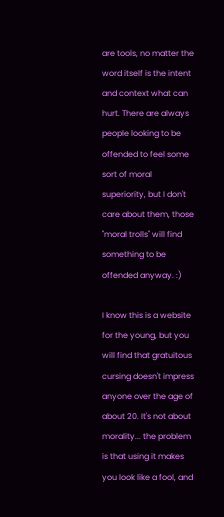are tools, no matter the word itself is the intent and context what can hurt. There are always people looking to be offended to feel some sort of moral superiority, but I don't care about them, those "moral trolls" will find something to be offended anyway. :)

I know this is a website for the young, but you will find that gratuitous cursing doesn't impress anyone over the age of about 20. It's not about morality... the problem is that using it makes you look like a fool, and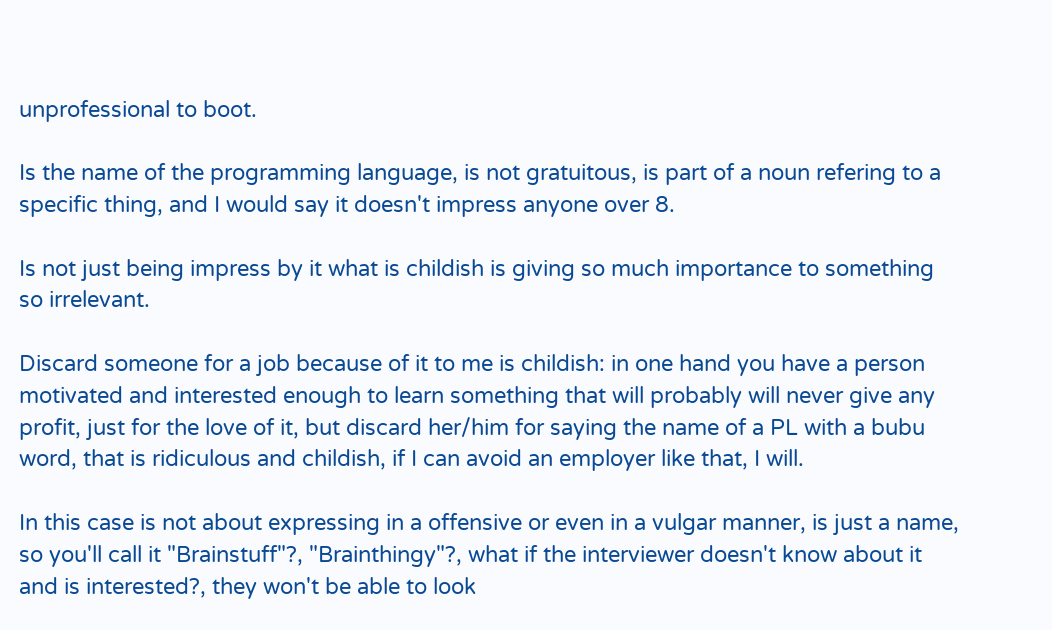unprofessional to boot.

Is the name of the programming language, is not gratuitous, is part of a noun refering to a specific thing, and I would say it doesn't impress anyone over 8.

Is not just being impress by it what is childish is giving so much importance to something so irrelevant.

Discard someone for a job because of it to me is childish: in one hand you have a person motivated and interested enough to learn something that will probably will never give any profit, just for the love of it, but discard her/him for saying the name of a PL with a bubu word, that is ridiculous and childish, if I can avoid an employer like that, I will.

In this case is not about expressing in a offensive or even in a vulgar manner, is just a name, so you'll call it "Brainstuff"?, "Brainthingy"?, what if the interviewer doesn't know about it and is interested?, they won't be able to look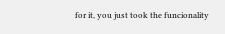for it, you just took the funcionality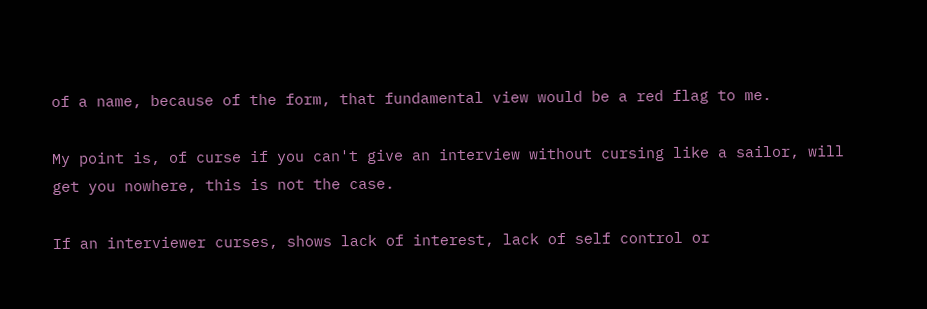of a name, because of the form, that fundamental view would be a red flag to me.

My point is, of curse if you can't give an interview without cursing like a sailor, will get you nowhere, this is not the case.

If an interviewer curses, shows lack of interest, lack of self control or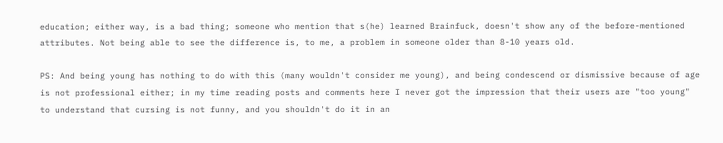education; either way, is a bad thing; someone who mention that s(he) learned Brainfuck, doesn't show any of the before-mentioned attributes. Not being able to see the difference is, to me, a problem in someone older than 8-10 years old.

PS: And being young has nothing to do with this (many wouldn't consider me young), and being condescend or dismissive because of age is not professional either; in my time reading posts and comments here I never got the impression that their users are "too young" to understand that cursing is not funny, and you shouldn't do it in an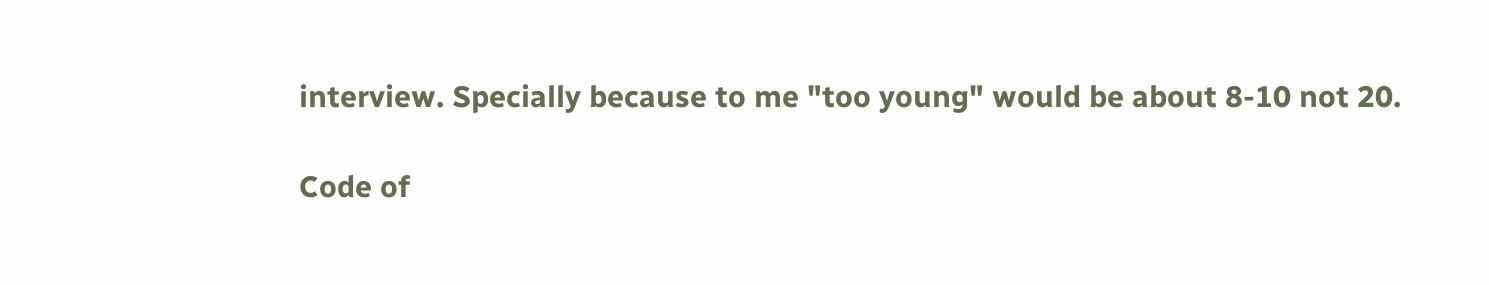interview. Specially because to me "too young" would be about 8-10 not 20.

Code of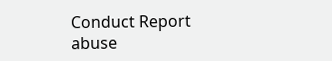Conduct Report abuse